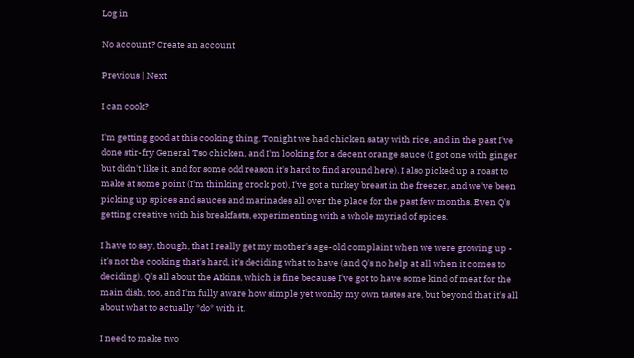Log in

No account? Create an account

Previous | Next

I can cook?

I'm getting good at this cooking thing. Tonight we had chicken satay with rice, and in the past I've done stir-fry General Tso chicken, and I'm looking for a decent orange sauce (I got one with ginger but didn't like it, and for some odd reason it's hard to find around here). I also picked up a roast to make at some point (I'm thinking crock pot), I've got a turkey breast in the freezer, and we've been picking up spices and sauces and marinades all over the place for the past few months. Even Q's getting creative with his breakfasts, experimenting with a whole myriad of spices.

I have to say, though, that I really get my mother's age-old complaint when we were growing up - it's not the cooking that's hard, it's deciding what to have (and Q's no help at all when it comes to deciding). Q's all about the Atkins, which is fine because I've got to have some kind of meat for the main dish, too, and I'm fully aware how simple yet wonky my own tastes are, but beyond that it's all about what to actually *do* with it.

I need to make two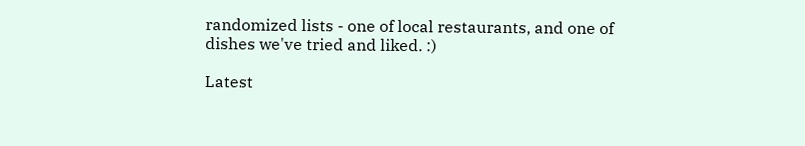randomized lists - one of local restaurants, and one of dishes we've tried and liked. :)

Latest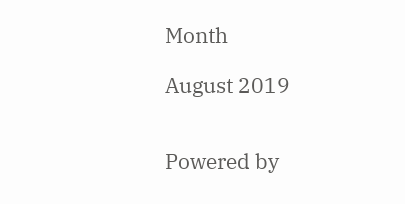Month

August 2019


Powered by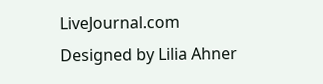LiveJournal.com
Designed by Lilia Ahner